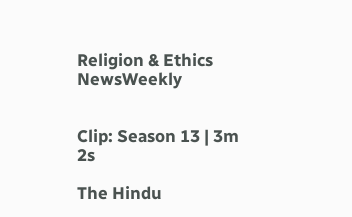Religion & Ethics NewsWeekly


Clip: Season 13 | 3m 2s

The Hindu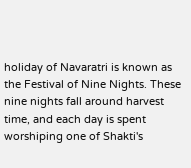holiday of Navaratri is known as the Festival of Nine Nights. These nine nights fall around harvest time, and each day is spent worshiping one of Shakti's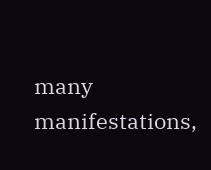many manifestations,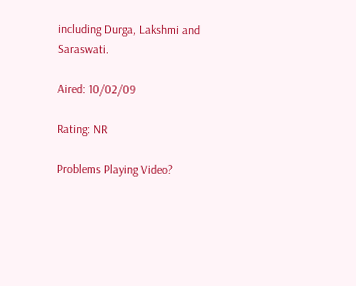including Durga, Lakshmi and Saraswati.

Aired: 10/02/09

Rating: NR

Problems Playing Video?